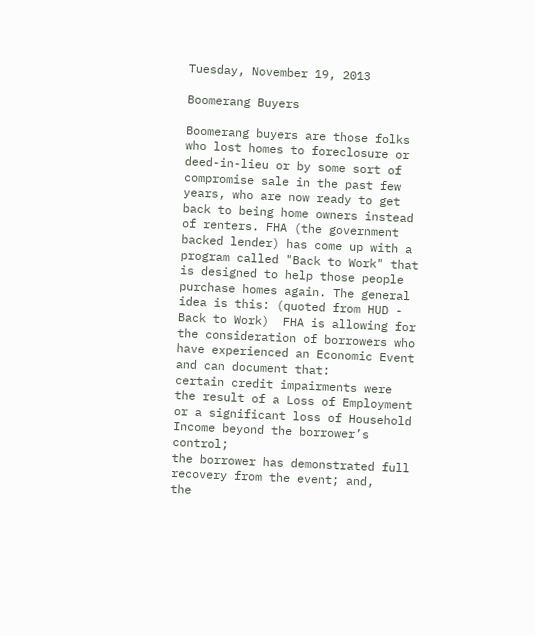Tuesday, November 19, 2013

Boomerang Buyers

Boomerang buyers are those folks who lost homes to foreclosure or deed-in-lieu or by some sort of compromise sale in the past few years, who are now ready to get back to being home owners instead of renters. FHA (the government backed lender) has come up with a program called "Back to Work" that is designed to help those people purchase homes again. The general idea is this: (quoted from HUD - Back to Work)  FHA is allowing for the consideration of borrowers who have experienced an Economic Event and can document that:
certain credit impairments were the result of a Loss of Employment or a significant loss of Household Income beyond the borrower’s control;
the borrower has demonstrated full recovery from the event; and,
the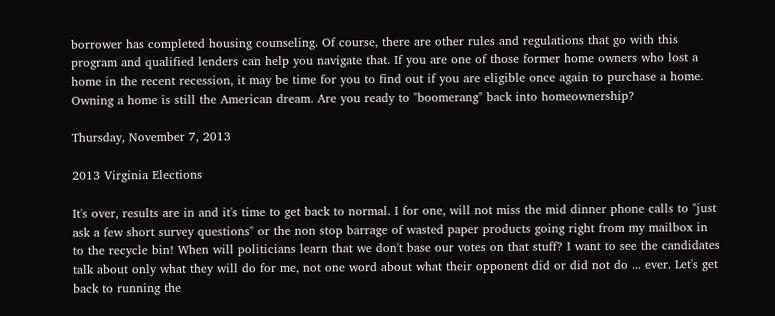borrower has completed housing counseling. Of course, there are other rules and regulations that go with this program and qualified lenders can help you navigate that. If you are one of those former home owners who lost a home in the recent recession, it may be time for you to find out if you are eligible once again to purchase a home. Owning a home is still the American dream. Are you ready to "boomerang" back into homeownership?

Thursday, November 7, 2013

2013 Virginia Elections

It's over, results are in and it's time to get back to normal. I for one, will not miss the mid dinner phone calls to "just ask a few short survey questions" or the non stop barrage of wasted paper products going right from my mailbox in to the recycle bin! When will politicians learn that we don't base our votes on that stuff? I want to see the candidates talk about only what they will do for me, not one word about what their opponent did or did not do ... ever. Let's get back to running the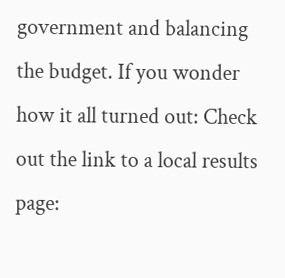government and balancing the budget. If you wonder how it all turned out: Check out the link to a local results page: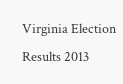Virginia Election Results 2013